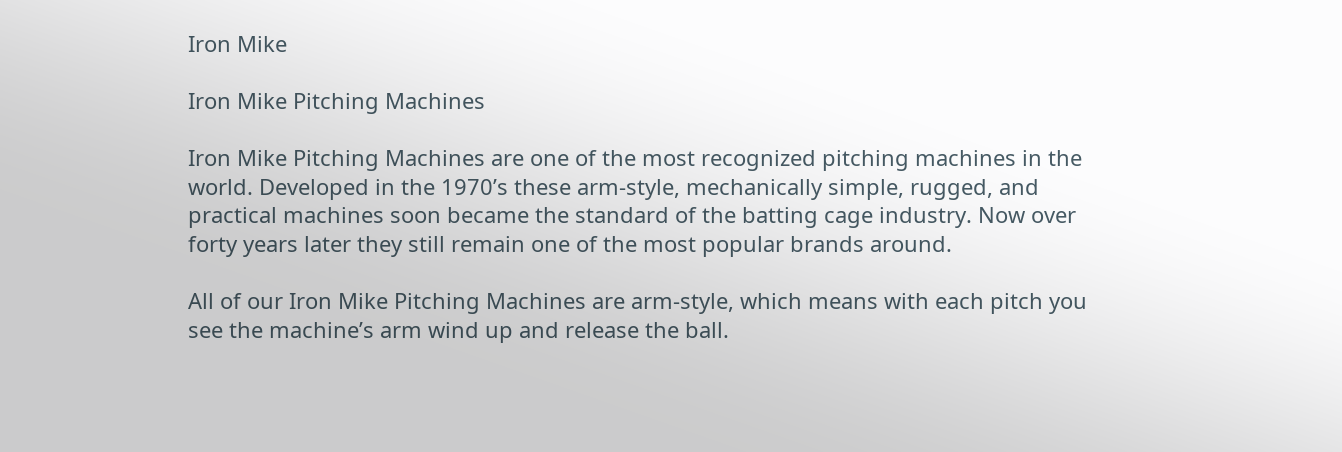Iron Mike

Iron Mike Pitching Machines

Iron Mike Pitching Machines are one of the most recognized pitching machines in the world. Developed in the 1970’s these arm-style, mechanically simple, rugged, and practical machines soon became the standard of the batting cage industry. Now over forty years later they still remain one of the most popular brands around.

All of our Iron Mike Pitching Machines are arm-style, which means with each pitch you see the machine’s arm wind up and release the ball.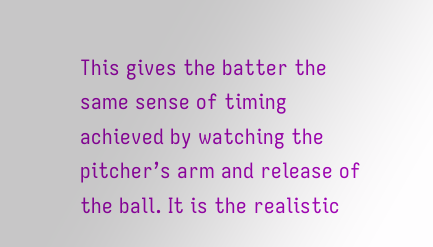This gives the batter the same sense of timing achieved by watching the pitcher’s arm and release of the ball. It is the realistic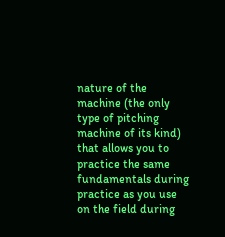nature of the machine (the only type of pitching machine of its kind) that allows you to practice the same fundamentals during practice as you use on the field during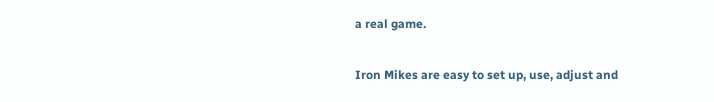a real game.

Iron Mikes are easy to set up, use, adjust and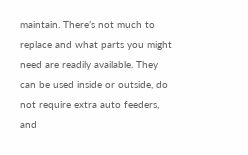maintain. There’s not much to replace and what parts you might need are readily available. They can be used inside or outside, do not require extra auto feeders, and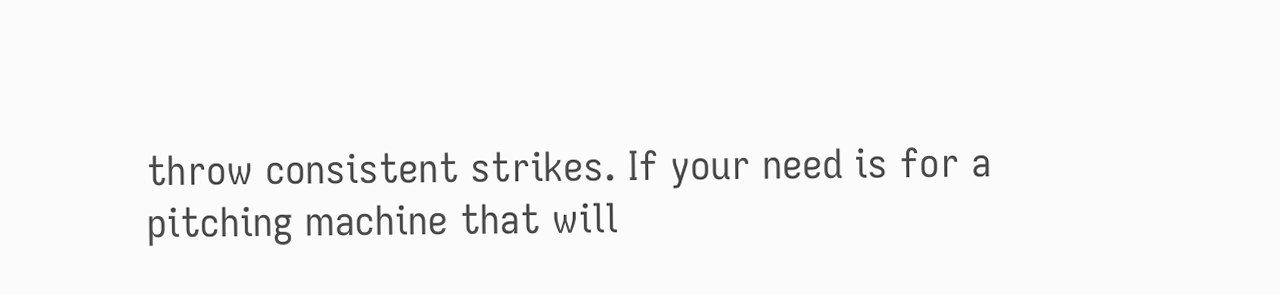throw consistent strikes. If your need is for a pitching machine that will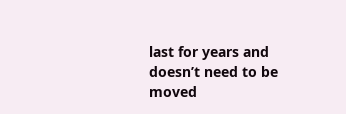last for years and doesn’t need to be moved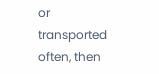or transported often, then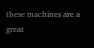these machines are a great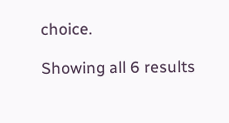choice.

Showing all 6 results